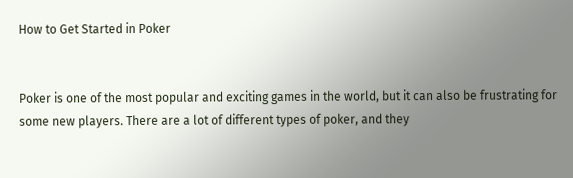How to Get Started in Poker


Poker is one of the most popular and exciting games in the world, but it can also be frustrating for some new players. There are a lot of different types of poker, and they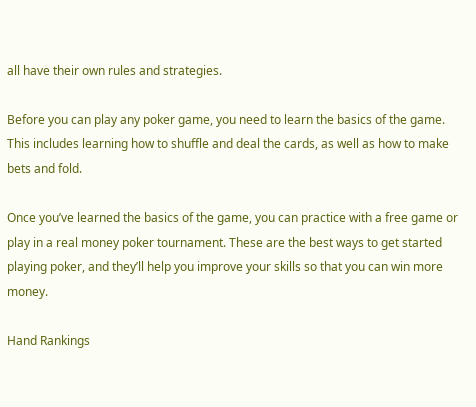all have their own rules and strategies.

Before you can play any poker game, you need to learn the basics of the game. This includes learning how to shuffle and deal the cards, as well as how to make bets and fold.

Once you’ve learned the basics of the game, you can practice with a free game or play in a real money poker tournament. These are the best ways to get started playing poker, and they’ll help you improve your skills so that you can win more money.

Hand Rankings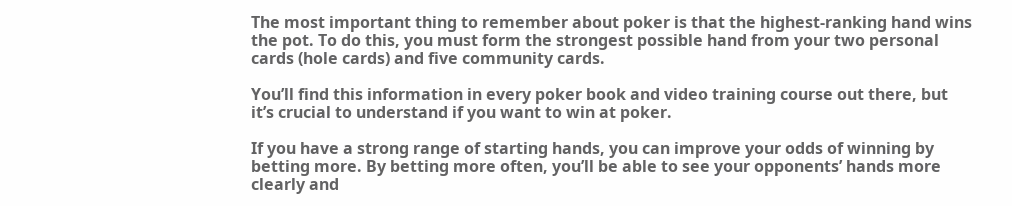The most important thing to remember about poker is that the highest-ranking hand wins the pot. To do this, you must form the strongest possible hand from your two personal cards (hole cards) and five community cards.

You’ll find this information in every poker book and video training course out there, but it’s crucial to understand if you want to win at poker.

If you have a strong range of starting hands, you can improve your odds of winning by betting more. By betting more often, you’ll be able to see your opponents’ hands more clearly and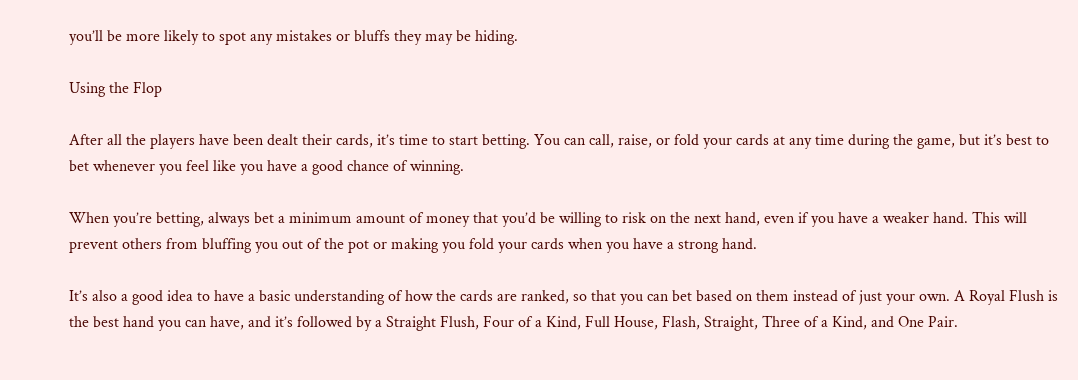you’ll be more likely to spot any mistakes or bluffs they may be hiding.

Using the Flop

After all the players have been dealt their cards, it’s time to start betting. You can call, raise, or fold your cards at any time during the game, but it’s best to bet whenever you feel like you have a good chance of winning.

When you’re betting, always bet a minimum amount of money that you’d be willing to risk on the next hand, even if you have a weaker hand. This will prevent others from bluffing you out of the pot or making you fold your cards when you have a strong hand.

It’s also a good idea to have a basic understanding of how the cards are ranked, so that you can bet based on them instead of just your own. A Royal Flush is the best hand you can have, and it’s followed by a Straight Flush, Four of a Kind, Full House, Flash, Straight, Three of a Kind, and One Pair.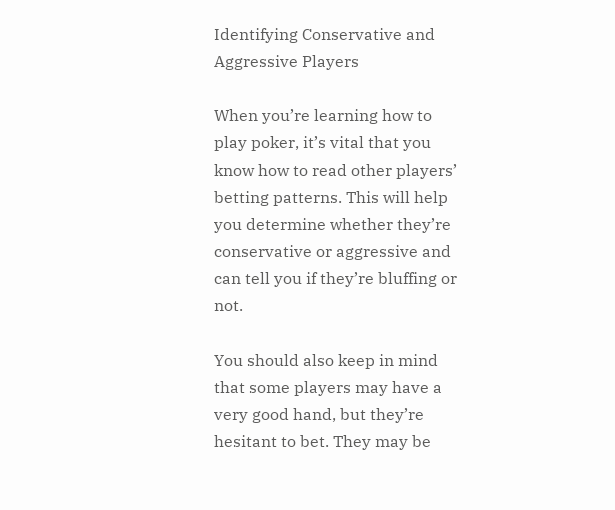Identifying Conservative and Aggressive Players

When you’re learning how to play poker, it’s vital that you know how to read other players’ betting patterns. This will help you determine whether they’re conservative or aggressive and can tell you if they’re bluffing or not.

You should also keep in mind that some players may have a very good hand, but they’re hesitant to bet. They may be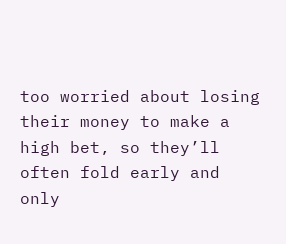too worried about losing their money to make a high bet, so they’ll often fold early and only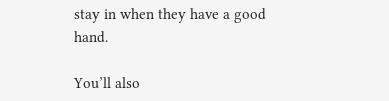stay in when they have a good hand.

You’ll also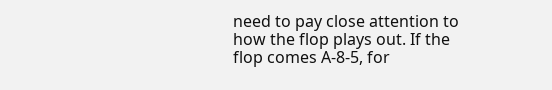need to pay close attention to how the flop plays out. If the flop comes A-8-5, for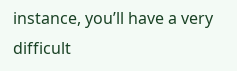instance, you’ll have a very difficult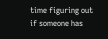time figuring out if someone has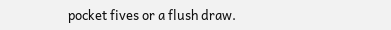pocket fives or a flush draw.